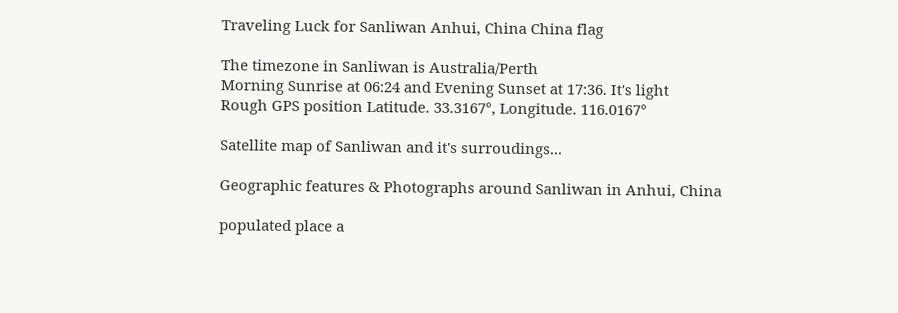Traveling Luck for Sanliwan Anhui, China China flag

The timezone in Sanliwan is Australia/Perth
Morning Sunrise at 06:24 and Evening Sunset at 17:36. It's light
Rough GPS position Latitude. 33.3167°, Longitude. 116.0167°

Satellite map of Sanliwan and it's surroudings...

Geographic features & Photographs around Sanliwan in Anhui, China

populated place a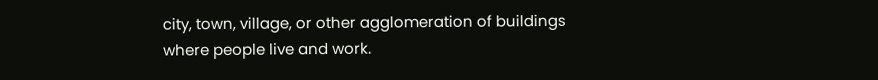city, town, village, or other agglomeration of buildings where people live and work.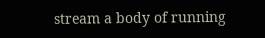stream a body of running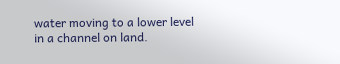water moving to a lower level in a channel on land.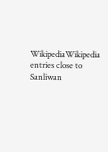WikipediaWikipedia entries close to Sanliwan